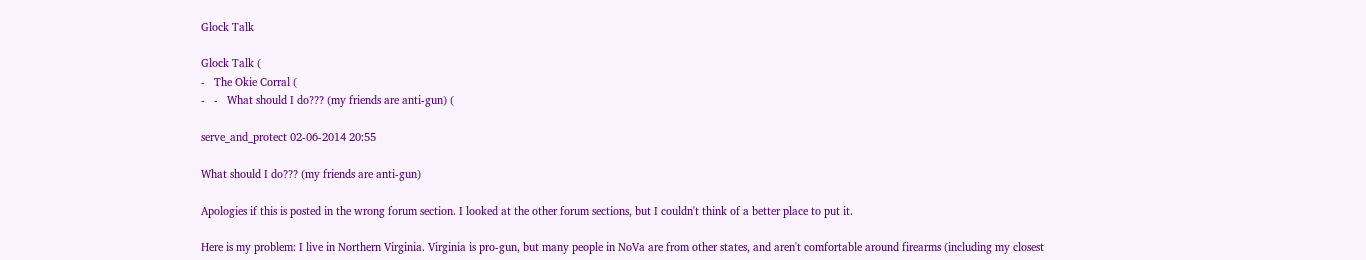Glock Talk

Glock Talk (
-   The Okie Corral (
-   -   What should I do??? (my friends are anti-gun) (

serve_and_protect 02-06-2014 20:55

What should I do??? (my friends are anti-gun)

Apologies if this is posted in the wrong forum section. I looked at the other forum sections, but I couldn't think of a better place to put it.

Here is my problem: I live in Northern Virginia. Virginia is pro-gun, but many people in NoVa are from other states, and aren't comfortable around firearms (including my closest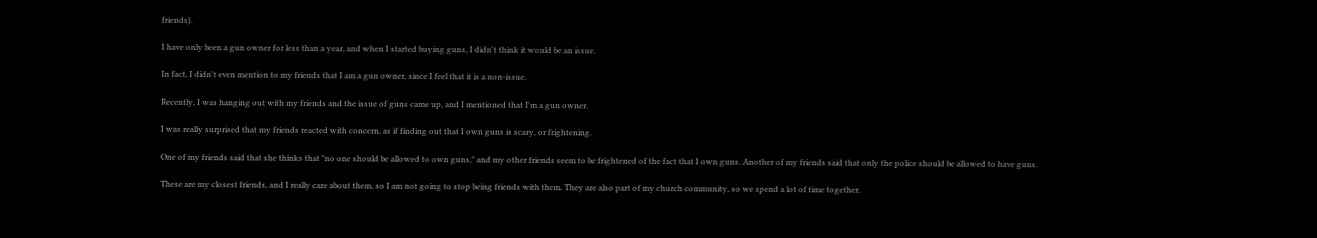friends).

I have only been a gun owner for less than a year, and when I started buying guns, I didn't think it would be an issue.

In fact, I didn't even mention to my friends that I am a gun owner, since I feel that it is a non-issue.

Recently, I was hanging out with my friends and the issue of guns came up, and I mentioned that I'm a gun owner.

I was really surprised that my friends reacted with concern, as if finding out that I own guns is scary, or frightening.

One of my friends said that she thinks that "no one should be allowed to own guns," and my other friends seem to be frightened of the fact that I own guns. Another of my friends said that only the police should be allowed to have guns.

These are my closest friends, and I really care about them, so I am not going to stop being friends with them. They are also part of my church community, so we spend a lot of time together.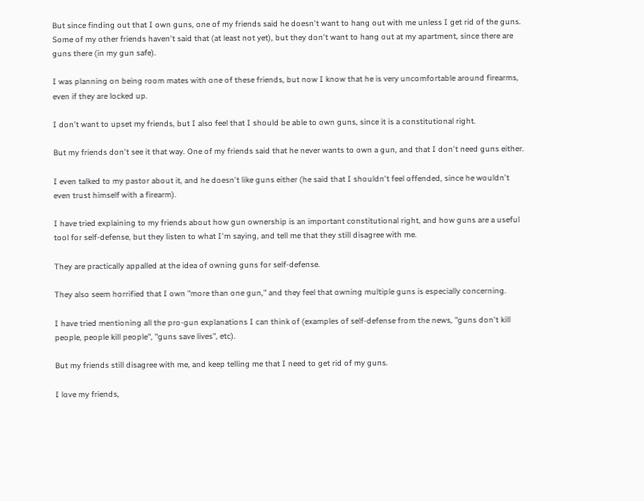But since finding out that I own guns, one of my friends said he doesn't want to hang out with me unless I get rid of the guns. Some of my other friends haven't said that (at least not yet), but they don't want to hang out at my apartment, since there are guns there (in my gun safe).

I was planning on being room mates with one of these friends, but now I know that he is very uncomfortable around firearms, even if they are locked up.

I don't want to upset my friends, but I also feel that I should be able to own guns, since it is a constitutional right.

But my friends don't see it that way. One of my friends said that he never wants to own a gun, and that I don't need guns either.

I even talked to my pastor about it, and he doesn't like guns either (he said that I shouldn't feel offended, since he wouldn't even trust himself with a firearm).

I have tried explaining to my friends about how gun ownership is an important constitutional right, and how guns are a useful tool for self-defense, but they listen to what I'm saying, and tell me that they still disagree with me.

They are practically appalled at the idea of owning guns for self-defense.

They also seem horrified that I own "more than one gun," and they feel that owning multiple guns is especially concerning.

I have tried mentioning all the pro-gun explanations I can think of (examples of self-defense from the news, "guns don't kill people, people kill people", "guns save lives", etc).

But my friends still disagree with me, and keep telling me that I need to get rid of my guns.

I love my friends,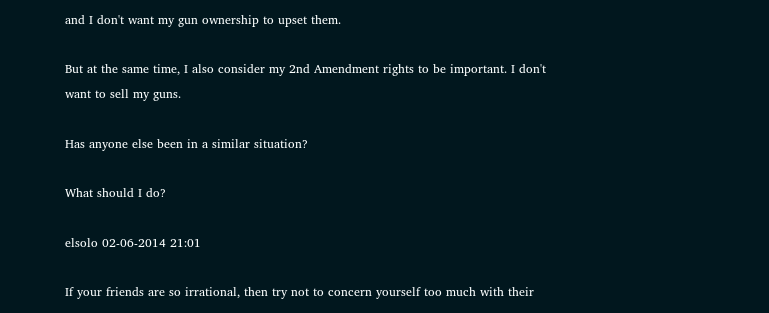and I don't want my gun ownership to upset them.

But at the same time, I also consider my 2nd Amendment rights to be important. I don't want to sell my guns.

Has anyone else been in a similar situation?

What should I do?

elsolo 02-06-2014 21:01

If your friends are so irrational, then try not to concern yourself too much with their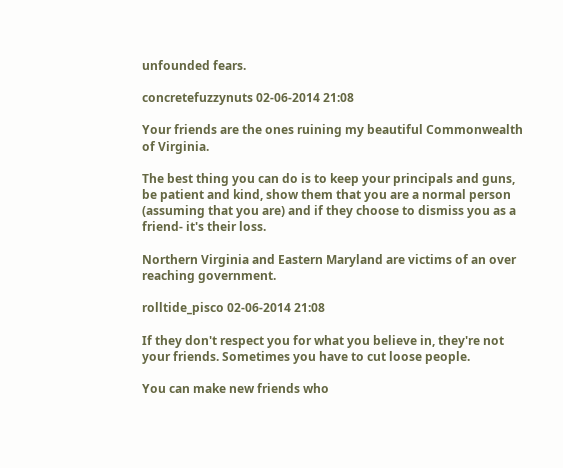unfounded fears.

concretefuzzynuts 02-06-2014 21:08

Your friends are the ones ruining my beautiful Commonwealth of Virginia.

The best thing you can do is to keep your principals and guns, be patient and kind, show them that you are a normal person (assuming that you are) and if they choose to dismiss you as a friend- it's their loss.

Northern Virginia and Eastern Maryland are victims of an over reaching government.

rolltide_pisco 02-06-2014 21:08

If they don't respect you for what you believe in, they're not your friends. Sometimes you have to cut loose people.

You can make new friends who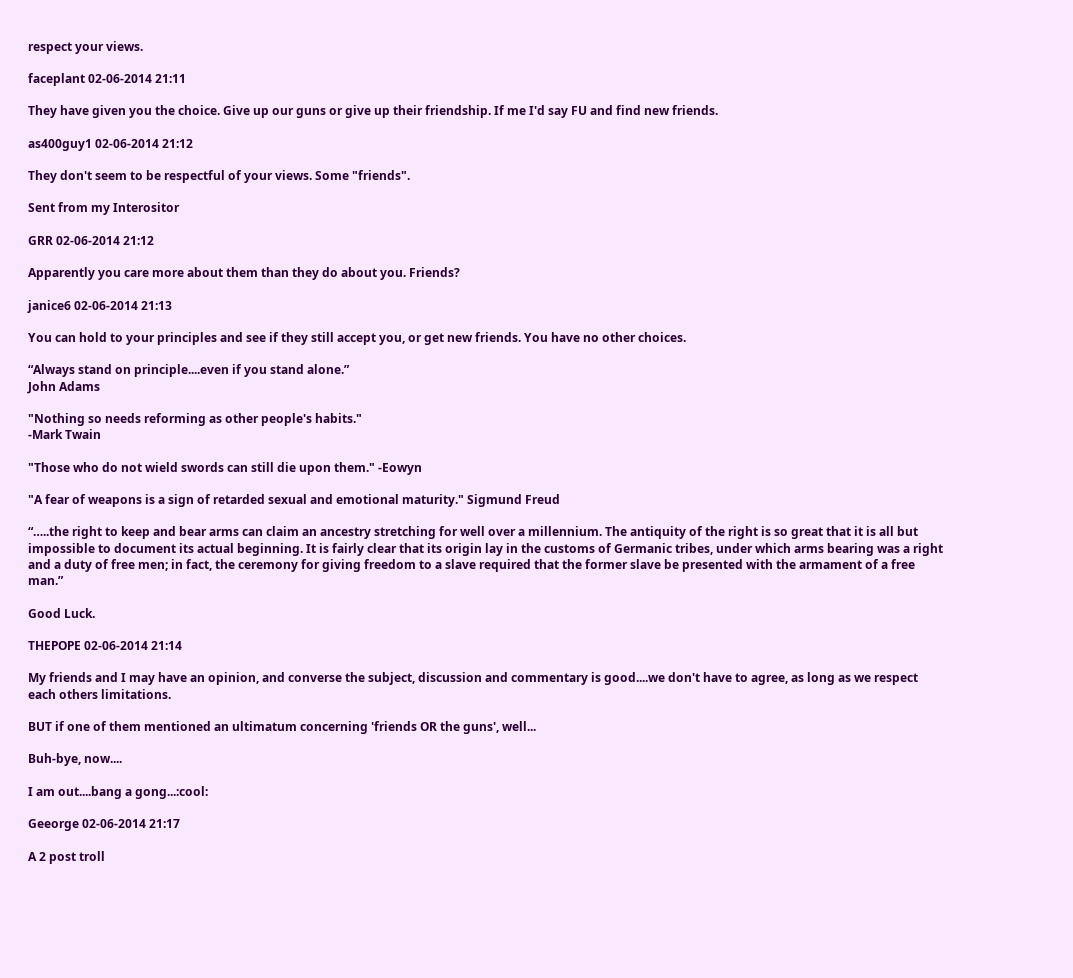respect your views.

faceplant 02-06-2014 21:11

They have given you the choice. Give up our guns or give up their friendship. If me I'd say FU and find new friends.

as400guy1 02-06-2014 21:12

They don't seem to be respectful of your views. Some "friends".

Sent from my Interositor

GRR 02-06-2014 21:12

Apparently you care more about them than they do about you. Friends?

janice6 02-06-2014 21:13

You can hold to your principles and see if they still accept you, or get new friends. You have no other choices.

“Always stand on principle....even if you stand alone.”
John Adams

"Nothing so needs reforming as other people's habits."
-Mark Twain

"Those who do not wield swords can still die upon them." -Eowyn

"A fear of weapons is a sign of retarded sexual and emotional maturity." Sigmund Freud

“…..the right to keep and bear arms can claim an ancestry stretching for well over a millennium. The antiquity of the right is so great that it is all but impossible to document its actual beginning. It is fairly clear that its origin lay in the customs of Germanic tribes, under which arms bearing was a right and a duty of free men; in fact, the ceremony for giving freedom to a slave required that the former slave be presented with the armament of a free man.”

Good Luck.

THEPOPE 02-06-2014 21:14

My friends and I may have an opinion, and converse the subject, discussion and commentary is good....we don't have to agree, as long as we respect each others limitations.

BUT if one of them mentioned an ultimatum concerning 'friends OR the guns', well...

Buh-bye, now....

I am out....bang a gong...:cool:

Geeorge 02-06-2014 21:17

A 2 post troll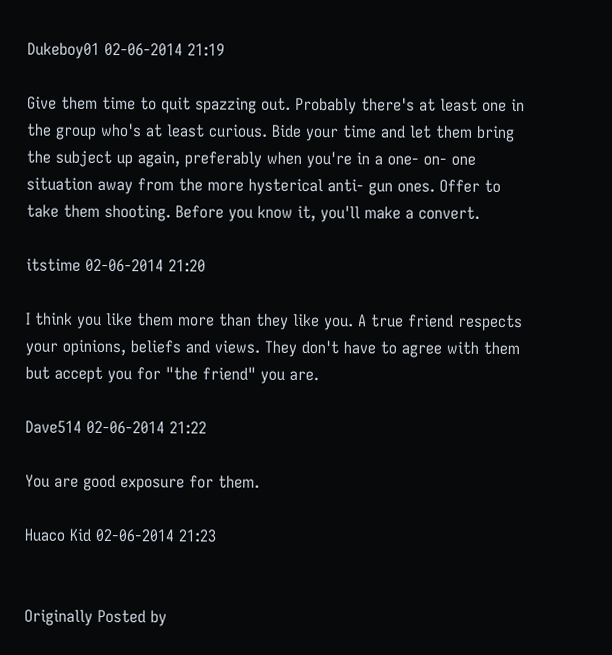Dukeboy01 02-06-2014 21:19

Give them time to quit spazzing out. Probably there's at least one in the group who's at least curious. Bide your time and let them bring the subject up again, preferably when you're in a one- on- one situation away from the more hysterical anti- gun ones. Offer to take them shooting. Before you know it, you'll make a convert.

itstime 02-06-2014 21:20

I think you like them more than they like you. A true friend respects your opinions, beliefs and views. They don't have to agree with them but accept you for "the friend" you are.

Dave514 02-06-2014 21:22

You are good exposure for them.

Huaco Kid 02-06-2014 21:23


Originally Posted by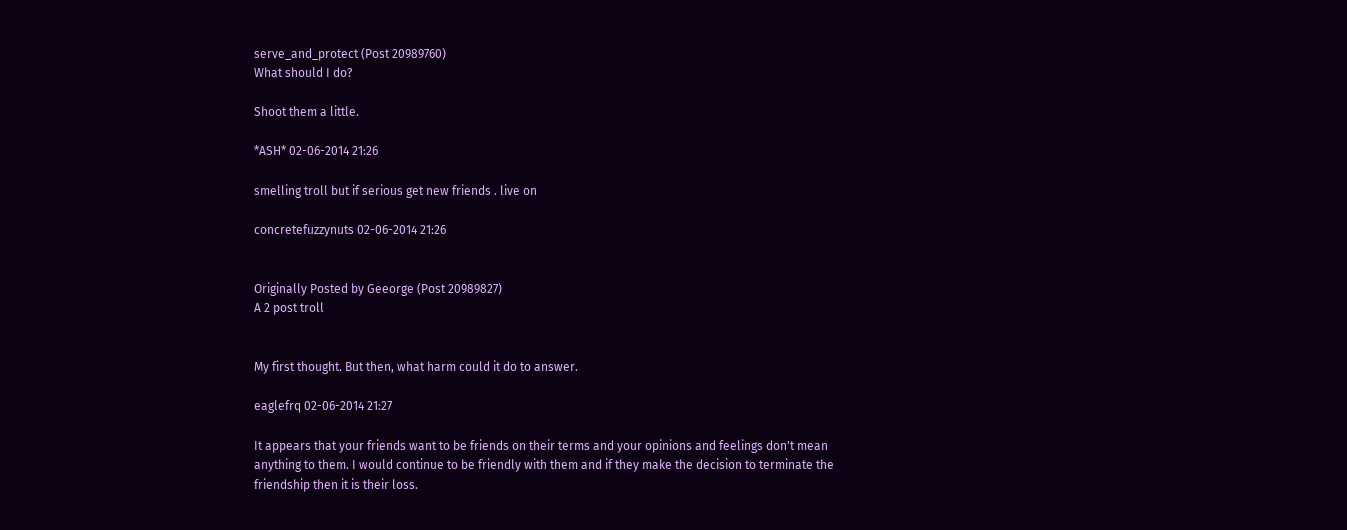serve_and_protect (Post 20989760)
What should I do?

Shoot them a little.

*ASH* 02-06-2014 21:26

smelling troll but if serious get new friends . live on

concretefuzzynuts 02-06-2014 21:26


Originally Posted by Geeorge (Post 20989827)
A 2 post troll


My first thought. But then, what harm could it do to answer.

eaglefrq 02-06-2014 21:27

It appears that your friends want to be friends on their terms and your opinions and feelings don't mean anything to them. I would continue to be friendly with them and if they make the decision to terminate the friendship then it is their loss.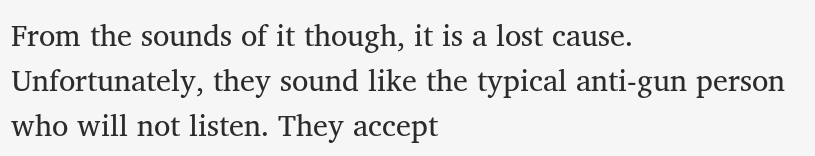From the sounds of it though, it is a lost cause. Unfortunately, they sound like the typical anti-gun person who will not listen. They accept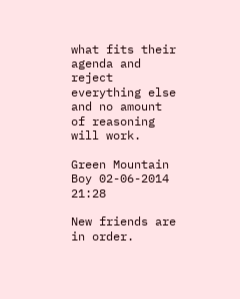what fits their agenda and reject everything else and no amount of reasoning will work.

Green Mountain Boy 02-06-2014 21:28

New friends are in order.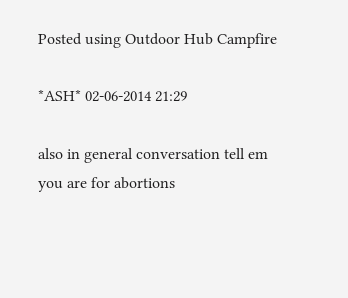Posted using Outdoor Hub Campfire

*ASH* 02-06-2014 21:29

also in general conversation tell em you are for abortions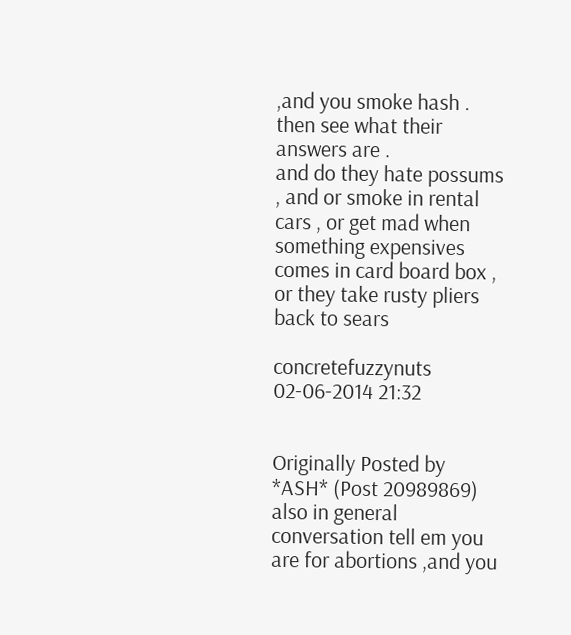,and you smoke hash . then see what their answers are .
and do they hate possums , and or smoke in rental cars , or get mad when something expensives comes in card board box , or they take rusty pliers back to sears

concretefuzzynuts 02-06-2014 21:32


Originally Posted by *ASH* (Post 20989869)
also in general conversation tell em you are for abortions ,and you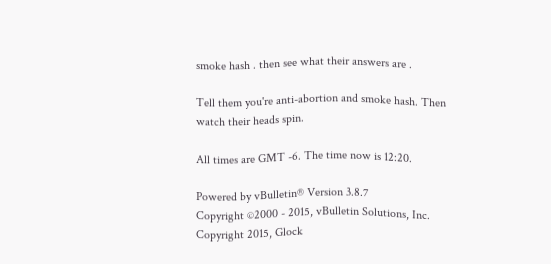smoke hash . then see what their answers are .

Tell them you're anti-abortion and smoke hash. Then watch their heads spin.

All times are GMT -6. The time now is 12:20.

Powered by vBulletin® Version 3.8.7
Copyright ©2000 - 2015, vBulletin Solutions, Inc.
Copyright 2015, Glock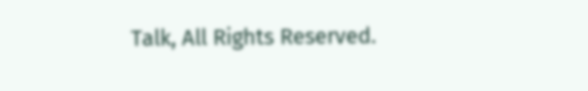Talk, All Rights Reserved.